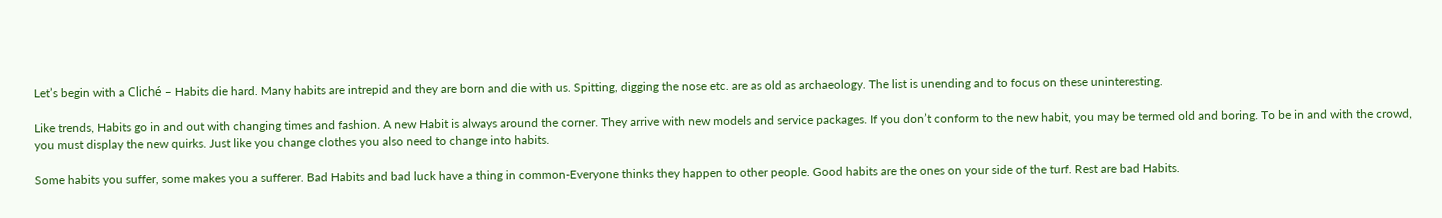Let’s begin with a Cliché – Habits die hard. Many habits are intrepid and they are born and die with us. Spitting, digging the nose etc. are as old as archaeology. The list is unending and to focus on these uninteresting.

Like trends, Habits go in and out with changing times and fashion. A new Habit is always around the corner. They arrive with new models and service packages. If you don’t conform to the new habit, you may be termed old and boring. To be in and with the crowd, you must display the new quirks. Just like you change clothes you also need to change into habits.

Some habits you suffer, some makes you a sufferer. Bad Habits and bad luck have a thing in common-Everyone thinks they happen to other people. Good habits are the ones on your side of the turf. Rest are bad Habits.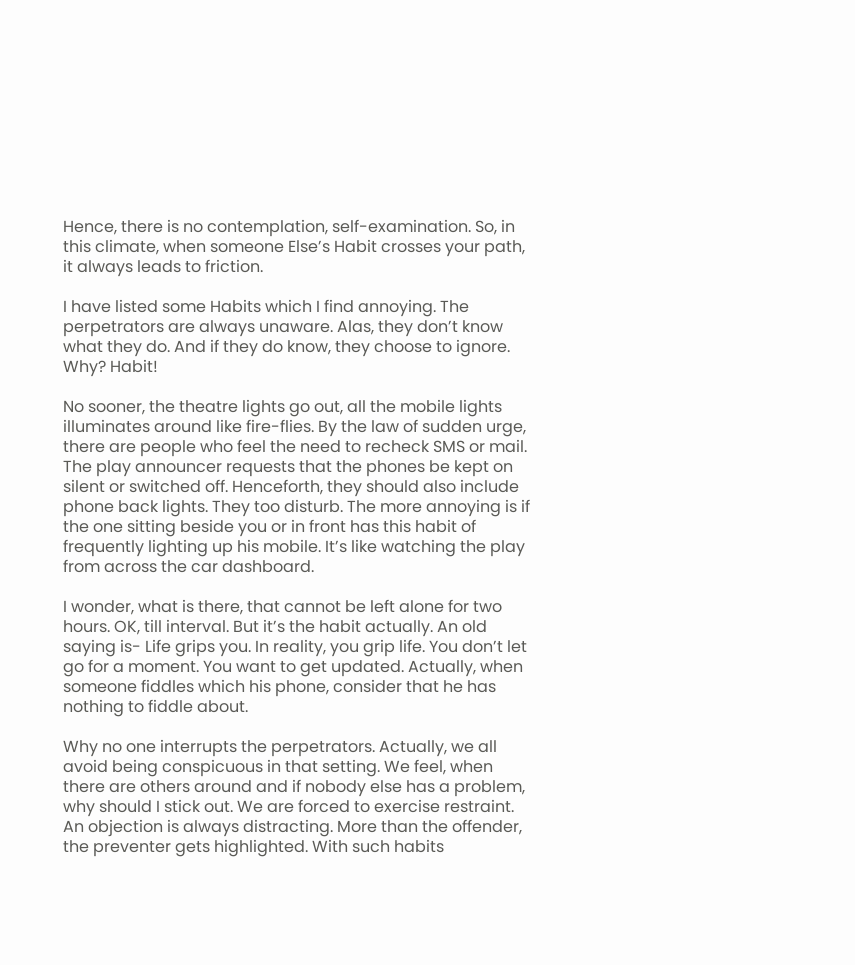Hence, there is no contemplation, self-examination. So, in this climate, when someone Else’s Habit crosses your path, it always leads to friction.

I have listed some Habits which I find annoying. The perpetrators are always unaware. Alas, they don’t know what they do. And if they do know, they choose to ignore. Why? Habit!

No sooner, the theatre lights go out, all the mobile lights illuminates around like fire-flies. By the law of sudden urge, there are people who feel the need to recheck SMS or mail. The play announcer requests that the phones be kept on silent or switched off. Henceforth, they should also include phone back lights. They too disturb. The more annoying is if the one sitting beside you or in front has this habit of frequently lighting up his mobile. It’s like watching the play from across the car dashboard.

I wonder, what is there, that cannot be left alone for two hours. OK, till interval. But it’s the habit actually. An old saying is- Life grips you. In reality, you grip life. You don’t let go for a moment. You want to get updated. Actually, when someone fiddles which his phone, consider that he has nothing to fiddle about.

Why no one interrupts the perpetrators. Actually, we all avoid being conspicuous in that setting. We feel, when there are others around and if nobody else has a problem, why should I stick out. We are forced to exercise restraint. An objection is always distracting. More than the offender, the preventer gets highlighted. With such habits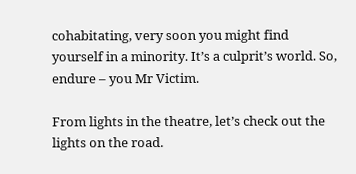cohabitating, very soon you might find yourself in a minority. It’s a culprit’s world. So, endure – you Mr Victim.

From lights in the theatre, let’s check out the lights on the road.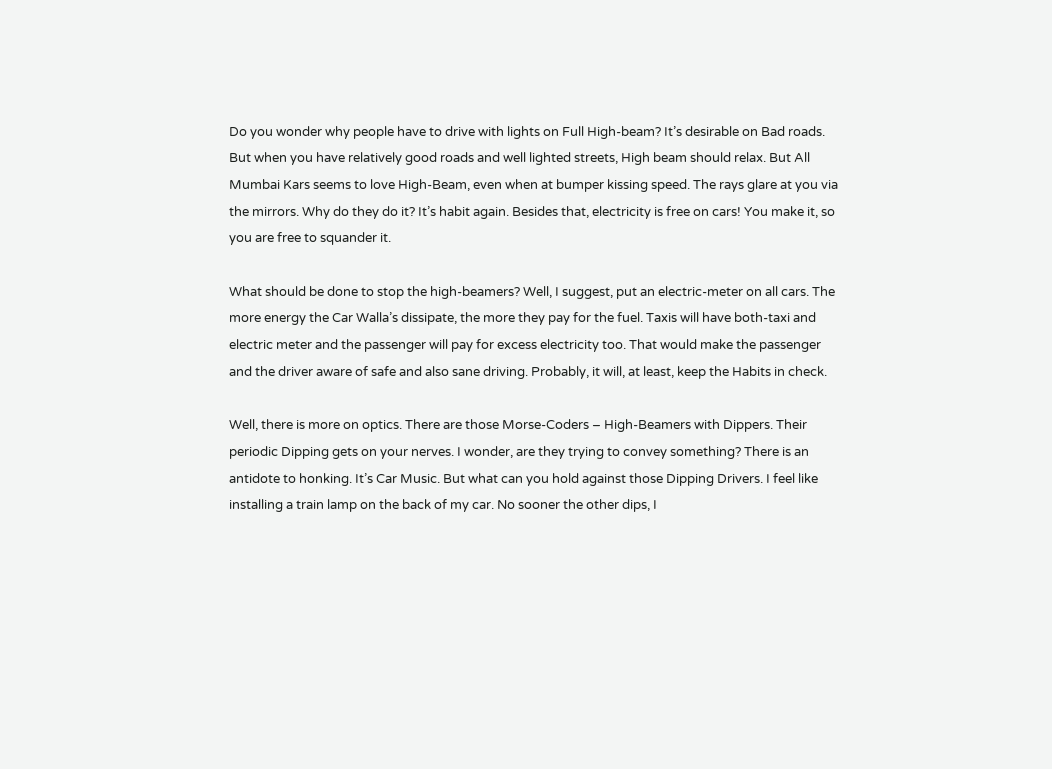Do you wonder why people have to drive with lights on Full High-beam? It’s desirable on Bad roads. But when you have relatively good roads and well lighted streets, High beam should relax. But All Mumbai Kars seems to love High-Beam, even when at bumper kissing speed. The rays glare at you via the mirrors. Why do they do it? It’s habit again. Besides that, electricity is free on cars! You make it, so you are free to squander it.

What should be done to stop the high-beamers? Well, I suggest, put an electric-meter on all cars. The more energy the Car Walla’s dissipate, the more they pay for the fuel. Taxis will have both-taxi and electric meter and the passenger will pay for excess electricity too. That would make the passenger and the driver aware of safe and also sane driving. Probably, it will, at least, keep the Habits in check.

Well, there is more on optics. There are those Morse-Coders – High-Beamers with Dippers. Their periodic Dipping gets on your nerves. I wonder, are they trying to convey something? There is an antidote to honking. It’s Car Music. But what can you hold against those Dipping Drivers. I feel like installing a train lamp on the back of my car. No sooner the other dips, I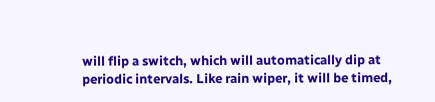will flip a switch, which will automatically dip at periodic intervals. Like rain wiper, it will be timed,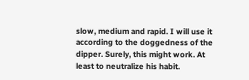slow, medium and rapid. I will use it according to the doggedness of the dipper. Surely, this might work. At least to neutralize his habit.